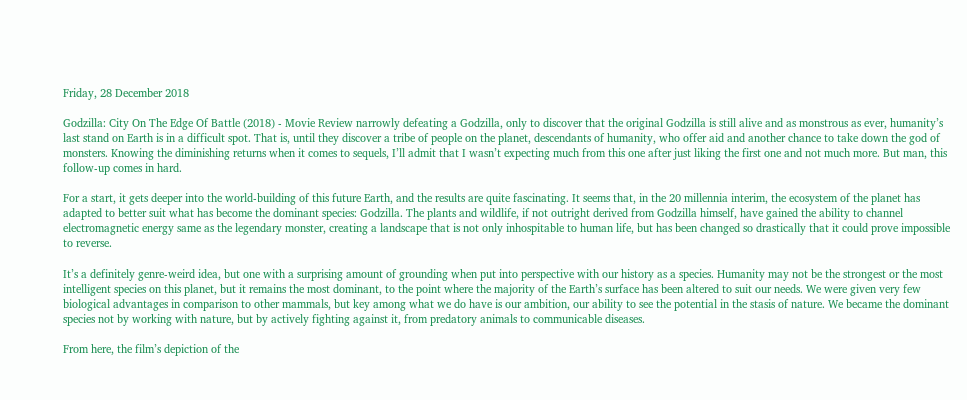Friday, 28 December 2018

Godzilla: City On The Edge Of Battle (2018) - Movie Review narrowly defeating a Godzilla, only to discover that the original Godzilla is still alive and as monstrous as ever, humanity’s last stand on Earth is in a difficult spot. That is, until they discover a tribe of people on the planet, descendants of humanity, who offer aid and another chance to take down the god of monsters. Knowing the diminishing returns when it comes to sequels, I’ll admit that I wasn’t expecting much from this one after just liking the first one and not much more. But man, this follow-up comes in hard.

For a start, it gets deeper into the world-building of this future Earth, and the results are quite fascinating. It seems that, in the 20 millennia interim, the ecosystem of the planet has adapted to better suit what has become the dominant species: Godzilla. The plants and wildlife, if not outright derived from Godzilla himself, have gained the ability to channel electromagnetic energy same as the legendary monster, creating a landscape that is not only inhospitable to human life, but has been changed so drastically that it could prove impossible to reverse.

It’s a definitely genre-weird idea, but one with a surprising amount of grounding when put into perspective with our history as a species. Humanity may not be the strongest or the most intelligent species on this planet, but it remains the most dominant, to the point where the majority of the Earth’s surface has been altered to suit our needs. We were given very few biological advantages in comparison to other mammals, but key among what we do have is our ambition, our ability to see the potential in the stasis of nature. We became the dominant species not by working with nature, but by actively fighting against it, from predatory animals to communicable diseases.

From here, the film’s depiction of the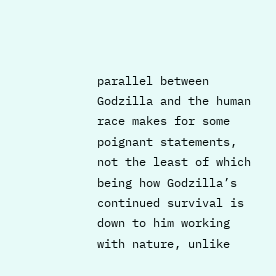parallel between Godzilla and the human race makes for some poignant statements, not the least of which being how Godzilla’s continued survival is down to him working with nature, unlike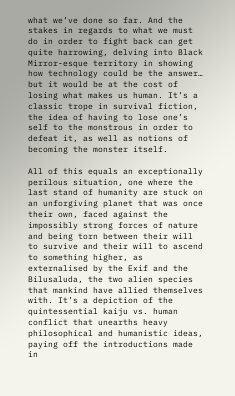what we’ve done so far. And the stakes in regards to what we must do in order to fight back can get quite harrowing, delving into Black Mirror-esque territory in showing how technology could be the answer… but it would be at the cost of losing what makes us human. It’s a classic trope in survival fiction, the idea of having to lose one’s self to the monstrous in order to defeat it, as well as notions of becoming the monster itself.

All of this equals an exceptionally perilous situation, one where the last stand of humanity are stuck on an unforgiving planet that was once their own, faced against the impossibly strong forces of nature and being torn between their will to survive and their will to ascend to something higher, as externalised by the Exif and the Bilusaluda, the two alien species that mankind have allied themselves with. It’s a depiction of the quintessential kaiju vs. human conflict that unearths heavy philosophical and humanistic ideas, paying off the introductions made in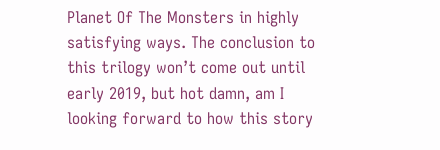Planet Of The Monsters in highly satisfying ways. The conclusion to this trilogy won’t come out until early 2019, but hot damn, am I looking forward to how this story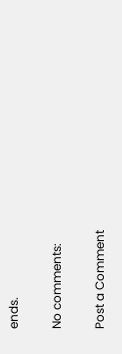ends.

No comments:

Post a Comment